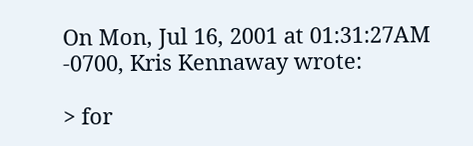On Mon, Jul 16, 2001 at 01:31:27AM -0700, Kris Kennaway wrote:

> for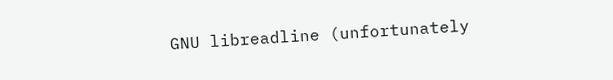GNU libreadline (unfortunately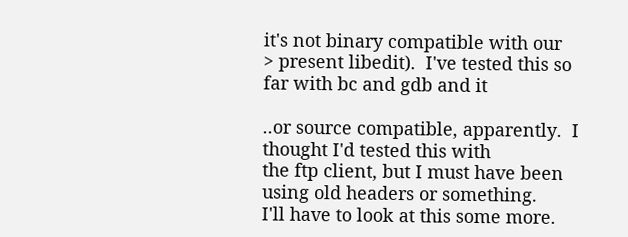it's not binary compatible with our
> present libedit).  I've tested this so far with bc and gdb and it

..or source compatible, apparently.  I thought I'd tested this with
the ftp client, but I must have been using old headers or something.
I'll have to look at this some more.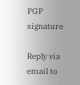PGP signature

Reply via email to